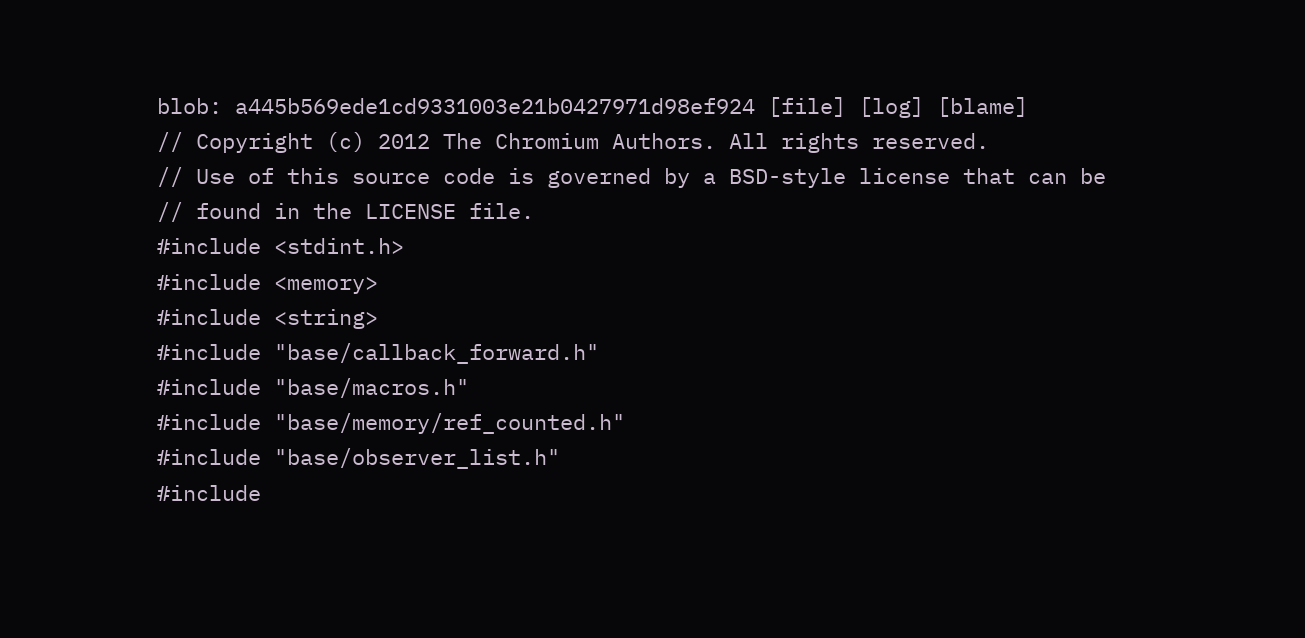blob: a445b569ede1cd9331003e21b0427971d98ef924 [file] [log] [blame]
// Copyright (c) 2012 The Chromium Authors. All rights reserved.
// Use of this source code is governed by a BSD-style license that can be
// found in the LICENSE file.
#include <stdint.h>
#include <memory>
#include <string>
#include "base/callback_forward.h"
#include "base/macros.h"
#include "base/memory/ref_counted.h"
#include "base/observer_list.h"
#include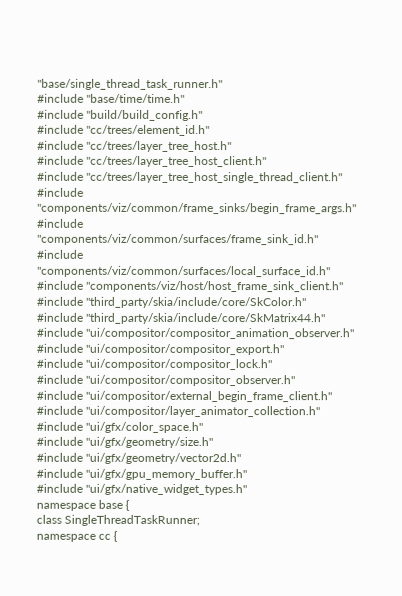"base/single_thread_task_runner.h"
#include "base/time/time.h"
#include "build/build_config.h"
#include "cc/trees/element_id.h"
#include "cc/trees/layer_tree_host.h"
#include "cc/trees/layer_tree_host_client.h"
#include "cc/trees/layer_tree_host_single_thread_client.h"
#include "components/viz/common/frame_sinks/begin_frame_args.h"
#include "components/viz/common/surfaces/frame_sink_id.h"
#include "components/viz/common/surfaces/local_surface_id.h"
#include "components/viz/host/host_frame_sink_client.h"
#include "third_party/skia/include/core/SkColor.h"
#include "third_party/skia/include/core/SkMatrix44.h"
#include "ui/compositor/compositor_animation_observer.h"
#include "ui/compositor/compositor_export.h"
#include "ui/compositor/compositor_lock.h"
#include "ui/compositor/compositor_observer.h"
#include "ui/compositor/external_begin_frame_client.h"
#include "ui/compositor/layer_animator_collection.h"
#include "ui/gfx/color_space.h"
#include "ui/gfx/geometry/size.h"
#include "ui/gfx/geometry/vector2d.h"
#include "ui/gfx/gpu_memory_buffer.h"
#include "ui/gfx/native_widget_types.h"
namespace base {
class SingleThreadTaskRunner;
namespace cc {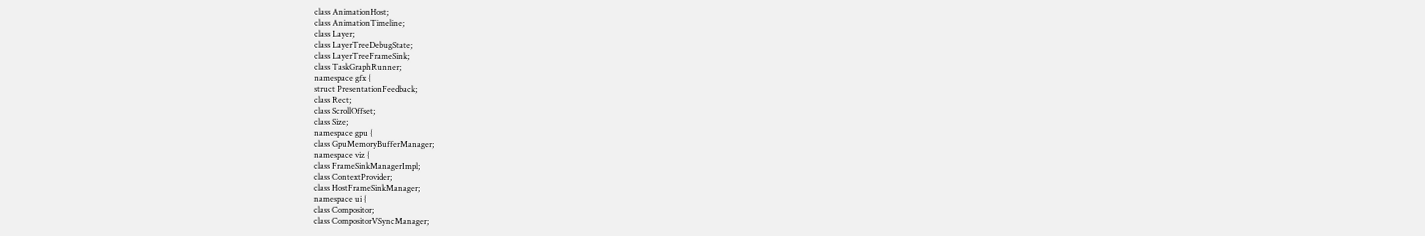class AnimationHost;
class AnimationTimeline;
class Layer;
class LayerTreeDebugState;
class LayerTreeFrameSink;
class TaskGraphRunner;
namespace gfx {
struct PresentationFeedback;
class Rect;
class ScrollOffset;
class Size;
namespace gpu {
class GpuMemoryBufferManager;
namespace viz {
class FrameSinkManagerImpl;
class ContextProvider;
class HostFrameSinkManager;
namespace ui {
class Compositor;
class CompositorVSyncManager;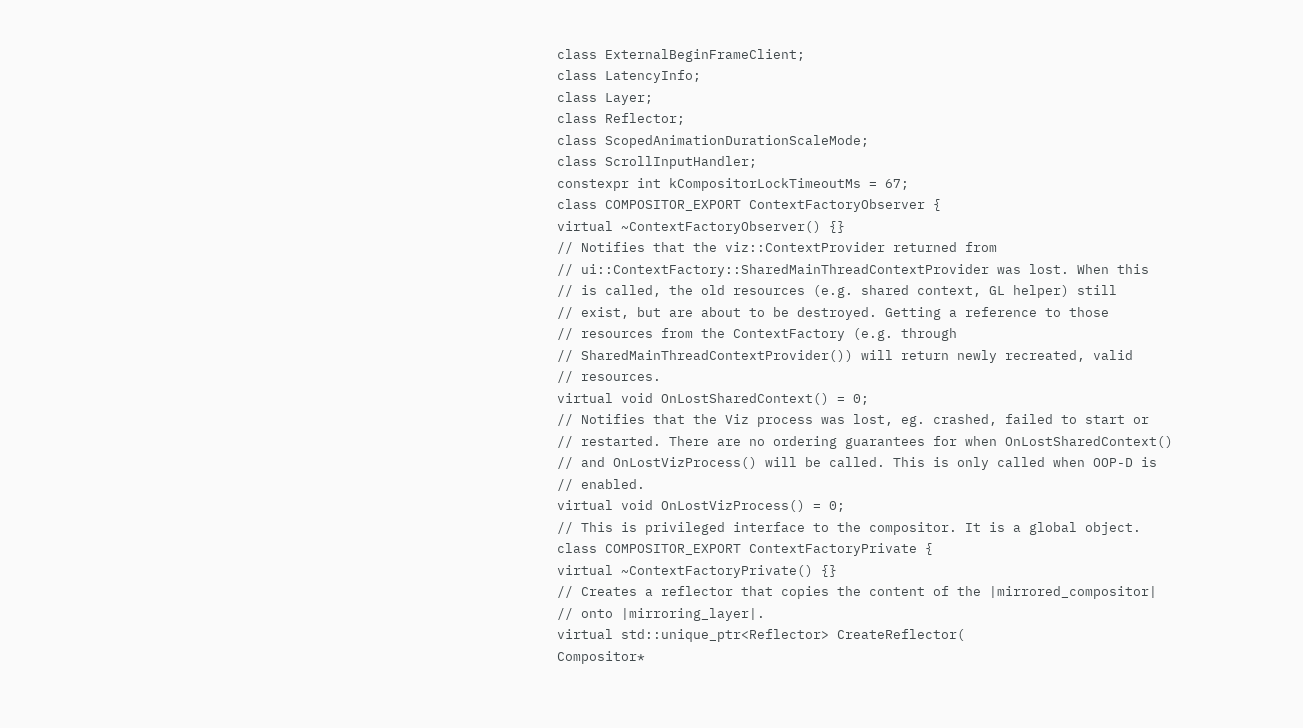class ExternalBeginFrameClient;
class LatencyInfo;
class Layer;
class Reflector;
class ScopedAnimationDurationScaleMode;
class ScrollInputHandler;
constexpr int kCompositorLockTimeoutMs = 67;
class COMPOSITOR_EXPORT ContextFactoryObserver {
virtual ~ContextFactoryObserver() {}
// Notifies that the viz::ContextProvider returned from
// ui::ContextFactory::SharedMainThreadContextProvider was lost. When this
// is called, the old resources (e.g. shared context, GL helper) still
// exist, but are about to be destroyed. Getting a reference to those
// resources from the ContextFactory (e.g. through
// SharedMainThreadContextProvider()) will return newly recreated, valid
// resources.
virtual void OnLostSharedContext() = 0;
// Notifies that the Viz process was lost, eg. crashed, failed to start or
// restarted. There are no ordering guarantees for when OnLostSharedContext()
// and OnLostVizProcess() will be called. This is only called when OOP-D is
// enabled.
virtual void OnLostVizProcess() = 0;
// This is privileged interface to the compositor. It is a global object.
class COMPOSITOR_EXPORT ContextFactoryPrivate {
virtual ~ContextFactoryPrivate() {}
// Creates a reflector that copies the content of the |mirrored_compositor|
// onto |mirroring_layer|.
virtual std::unique_ptr<Reflector> CreateReflector(
Compositor*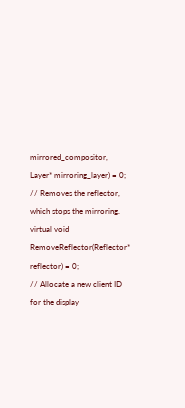mirrored_compositor,
Layer* mirroring_layer) = 0;
// Removes the reflector, which stops the mirroring.
virtual void RemoveReflector(Reflector* reflector) = 0;
// Allocate a new client ID for the display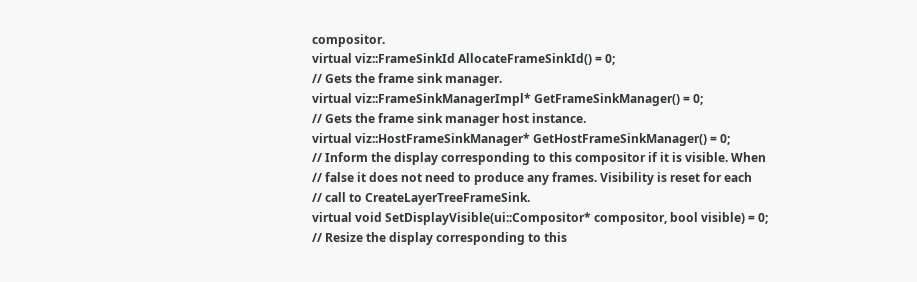compositor.
virtual viz::FrameSinkId AllocateFrameSinkId() = 0;
// Gets the frame sink manager.
virtual viz::FrameSinkManagerImpl* GetFrameSinkManager() = 0;
// Gets the frame sink manager host instance.
virtual viz::HostFrameSinkManager* GetHostFrameSinkManager() = 0;
// Inform the display corresponding to this compositor if it is visible. When
// false it does not need to produce any frames. Visibility is reset for each
// call to CreateLayerTreeFrameSink.
virtual void SetDisplayVisible(ui::Compositor* compositor, bool visible) = 0;
// Resize the display corresponding to this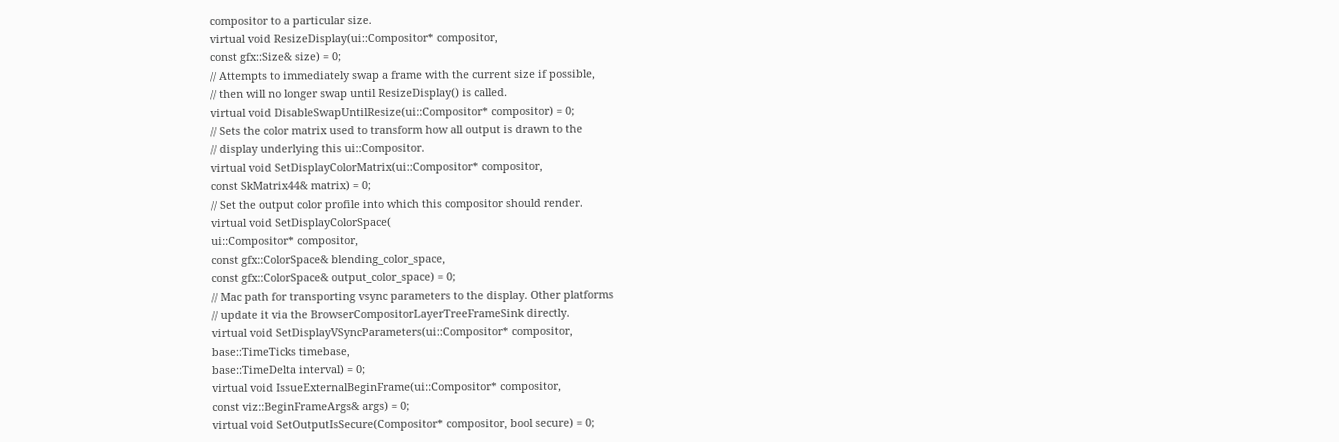compositor to a particular size.
virtual void ResizeDisplay(ui::Compositor* compositor,
const gfx::Size& size) = 0;
// Attempts to immediately swap a frame with the current size if possible,
// then will no longer swap until ResizeDisplay() is called.
virtual void DisableSwapUntilResize(ui::Compositor* compositor) = 0;
// Sets the color matrix used to transform how all output is drawn to the
// display underlying this ui::Compositor.
virtual void SetDisplayColorMatrix(ui::Compositor* compositor,
const SkMatrix44& matrix) = 0;
// Set the output color profile into which this compositor should render.
virtual void SetDisplayColorSpace(
ui::Compositor* compositor,
const gfx::ColorSpace& blending_color_space,
const gfx::ColorSpace& output_color_space) = 0;
// Mac path for transporting vsync parameters to the display. Other platforms
// update it via the BrowserCompositorLayerTreeFrameSink directly.
virtual void SetDisplayVSyncParameters(ui::Compositor* compositor,
base::TimeTicks timebase,
base::TimeDelta interval) = 0;
virtual void IssueExternalBeginFrame(ui::Compositor* compositor,
const viz::BeginFrameArgs& args) = 0;
virtual void SetOutputIsSecure(Compositor* compositor, bool secure) = 0;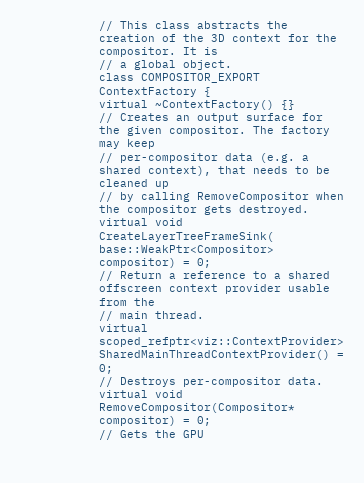// This class abstracts the creation of the 3D context for the compositor. It is
// a global object.
class COMPOSITOR_EXPORT ContextFactory {
virtual ~ContextFactory() {}
// Creates an output surface for the given compositor. The factory may keep
// per-compositor data (e.g. a shared context), that needs to be cleaned up
// by calling RemoveCompositor when the compositor gets destroyed.
virtual void CreateLayerTreeFrameSink(
base::WeakPtr<Compositor> compositor) = 0;
// Return a reference to a shared offscreen context provider usable from the
// main thread.
virtual scoped_refptr<viz::ContextProvider>
SharedMainThreadContextProvider() = 0;
// Destroys per-compositor data.
virtual void RemoveCompositor(Compositor* compositor) = 0;
// Gets the GPU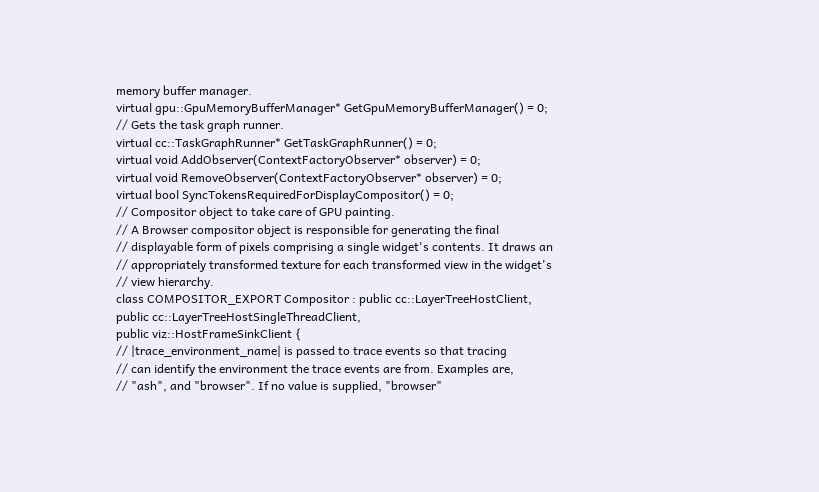memory buffer manager.
virtual gpu::GpuMemoryBufferManager* GetGpuMemoryBufferManager() = 0;
// Gets the task graph runner.
virtual cc::TaskGraphRunner* GetTaskGraphRunner() = 0;
virtual void AddObserver(ContextFactoryObserver* observer) = 0;
virtual void RemoveObserver(ContextFactoryObserver* observer) = 0;
virtual bool SyncTokensRequiredForDisplayCompositor() = 0;
// Compositor object to take care of GPU painting.
// A Browser compositor object is responsible for generating the final
// displayable form of pixels comprising a single widget's contents. It draws an
// appropriately transformed texture for each transformed view in the widget's
// view hierarchy.
class COMPOSITOR_EXPORT Compositor : public cc::LayerTreeHostClient,
public cc::LayerTreeHostSingleThreadClient,
public viz::HostFrameSinkClient {
// |trace_environment_name| is passed to trace events so that tracing
// can identify the environment the trace events are from. Examples are,
// "ash", and "browser". If no value is supplied, "browser"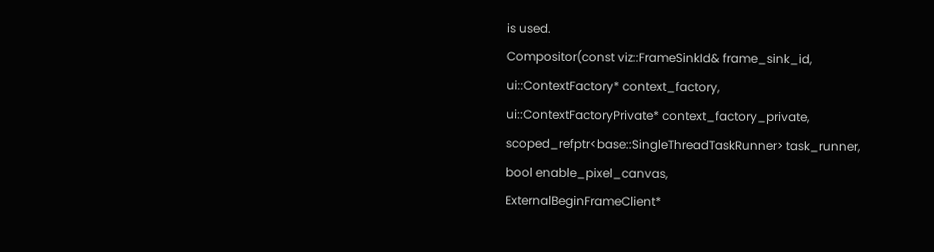is used.
Compositor(const viz::FrameSinkId& frame_sink_id,
ui::ContextFactory* context_factory,
ui::ContextFactoryPrivate* context_factory_private,
scoped_refptr<base::SingleThreadTaskRunner> task_runner,
bool enable_pixel_canvas,
ExternalBeginFrameClient*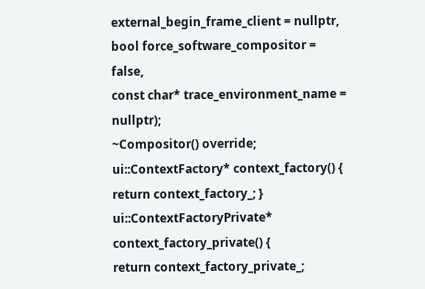external_begin_frame_client = nullptr,
bool force_software_compositor = false,
const char* trace_environment_name = nullptr);
~Compositor() override;
ui::ContextFactory* context_factory() { return context_factory_; }
ui::ContextFactoryPrivate* context_factory_private() {
return context_factory_private_;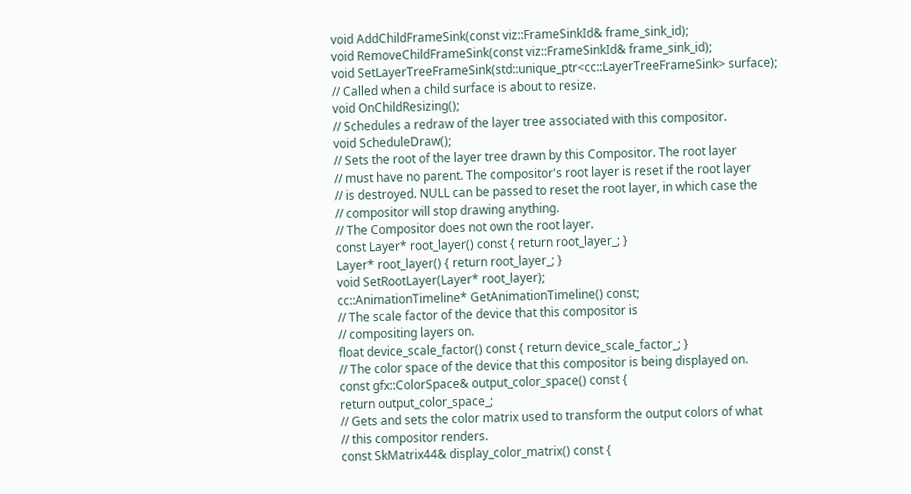void AddChildFrameSink(const viz::FrameSinkId& frame_sink_id);
void RemoveChildFrameSink(const viz::FrameSinkId& frame_sink_id);
void SetLayerTreeFrameSink(std::unique_ptr<cc::LayerTreeFrameSink> surface);
// Called when a child surface is about to resize.
void OnChildResizing();
// Schedules a redraw of the layer tree associated with this compositor.
void ScheduleDraw();
// Sets the root of the layer tree drawn by this Compositor. The root layer
// must have no parent. The compositor's root layer is reset if the root layer
// is destroyed. NULL can be passed to reset the root layer, in which case the
// compositor will stop drawing anything.
// The Compositor does not own the root layer.
const Layer* root_layer() const { return root_layer_; }
Layer* root_layer() { return root_layer_; }
void SetRootLayer(Layer* root_layer);
cc::AnimationTimeline* GetAnimationTimeline() const;
// The scale factor of the device that this compositor is
// compositing layers on.
float device_scale_factor() const { return device_scale_factor_; }
// The color space of the device that this compositor is being displayed on.
const gfx::ColorSpace& output_color_space() const {
return output_color_space_;
// Gets and sets the color matrix used to transform the output colors of what
// this compositor renders.
const SkMatrix44& display_color_matrix() const {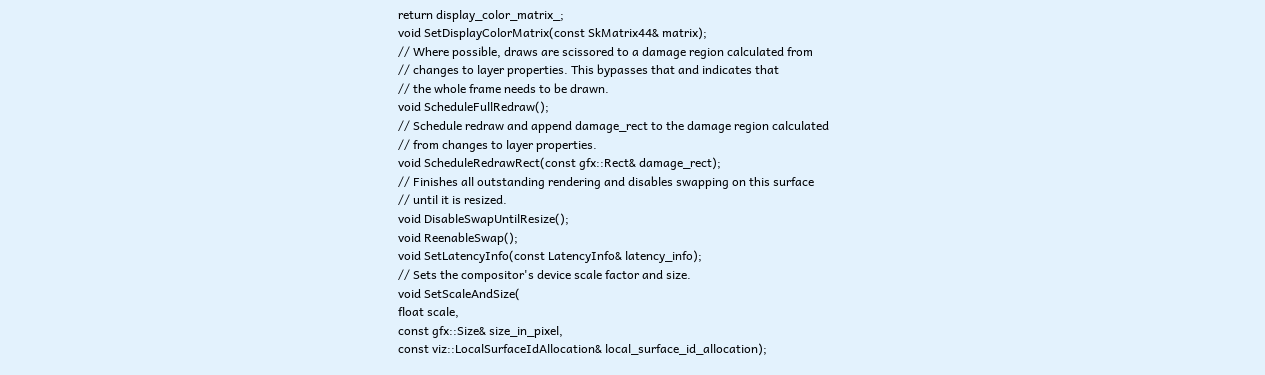return display_color_matrix_;
void SetDisplayColorMatrix(const SkMatrix44& matrix);
// Where possible, draws are scissored to a damage region calculated from
// changes to layer properties. This bypasses that and indicates that
// the whole frame needs to be drawn.
void ScheduleFullRedraw();
// Schedule redraw and append damage_rect to the damage region calculated
// from changes to layer properties.
void ScheduleRedrawRect(const gfx::Rect& damage_rect);
// Finishes all outstanding rendering and disables swapping on this surface
// until it is resized.
void DisableSwapUntilResize();
void ReenableSwap();
void SetLatencyInfo(const LatencyInfo& latency_info);
// Sets the compositor's device scale factor and size.
void SetScaleAndSize(
float scale,
const gfx::Size& size_in_pixel,
const viz::LocalSurfaceIdAllocation& local_surface_id_allocation);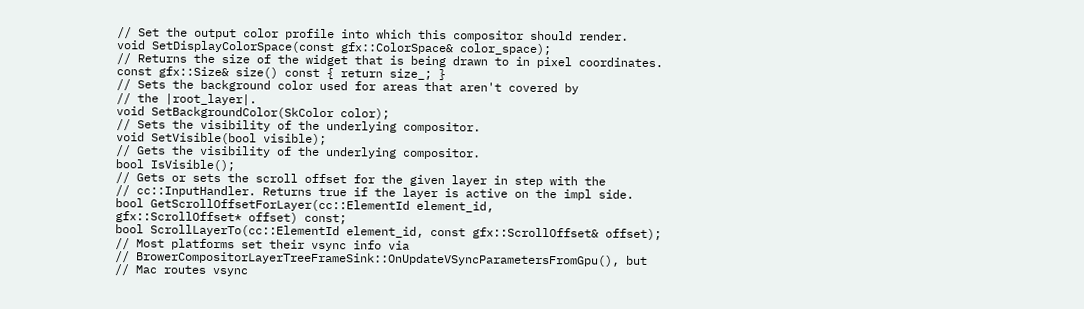// Set the output color profile into which this compositor should render.
void SetDisplayColorSpace(const gfx::ColorSpace& color_space);
// Returns the size of the widget that is being drawn to in pixel coordinates.
const gfx::Size& size() const { return size_; }
// Sets the background color used for areas that aren't covered by
// the |root_layer|.
void SetBackgroundColor(SkColor color);
// Sets the visibility of the underlying compositor.
void SetVisible(bool visible);
// Gets the visibility of the underlying compositor.
bool IsVisible();
// Gets or sets the scroll offset for the given layer in step with the
// cc::InputHandler. Returns true if the layer is active on the impl side.
bool GetScrollOffsetForLayer(cc::ElementId element_id,
gfx::ScrollOffset* offset) const;
bool ScrollLayerTo(cc::ElementId element_id, const gfx::ScrollOffset& offset);
// Most platforms set their vsync info via
// BrowerCompositorLayerTreeFrameSink::OnUpdateVSyncParametersFromGpu(), but
// Mac routes vsync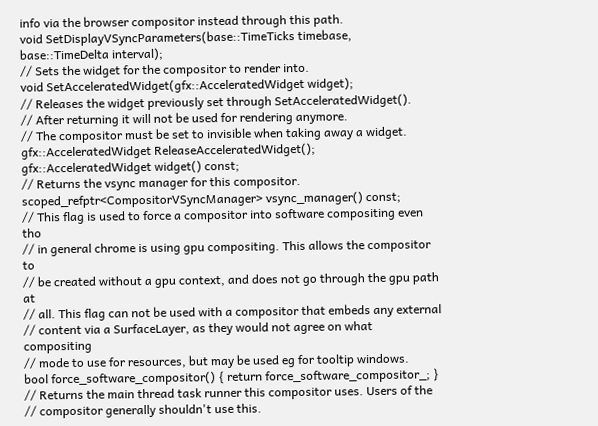info via the browser compositor instead through this path.
void SetDisplayVSyncParameters(base::TimeTicks timebase,
base::TimeDelta interval);
// Sets the widget for the compositor to render into.
void SetAcceleratedWidget(gfx::AcceleratedWidget widget);
// Releases the widget previously set through SetAcceleratedWidget().
// After returning it will not be used for rendering anymore.
// The compositor must be set to invisible when taking away a widget.
gfx::AcceleratedWidget ReleaseAcceleratedWidget();
gfx::AcceleratedWidget widget() const;
// Returns the vsync manager for this compositor.
scoped_refptr<CompositorVSyncManager> vsync_manager() const;
// This flag is used to force a compositor into software compositing even tho
// in general chrome is using gpu compositing. This allows the compositor to
// be created without a gpu context, and does not go through the gpu path at
// all. This flag can not be used with a compositor that embeds any external
// content via a SurfaceLayer, as they would not agree on what compositing
// mode to use for resources, but may be used eg for tooltip windows.
bool force_software_compositor() { return force_software_compositor_; }
// Returns the main thread task runner this compositor uses. Users of the
// compositor generally shouldn't use this.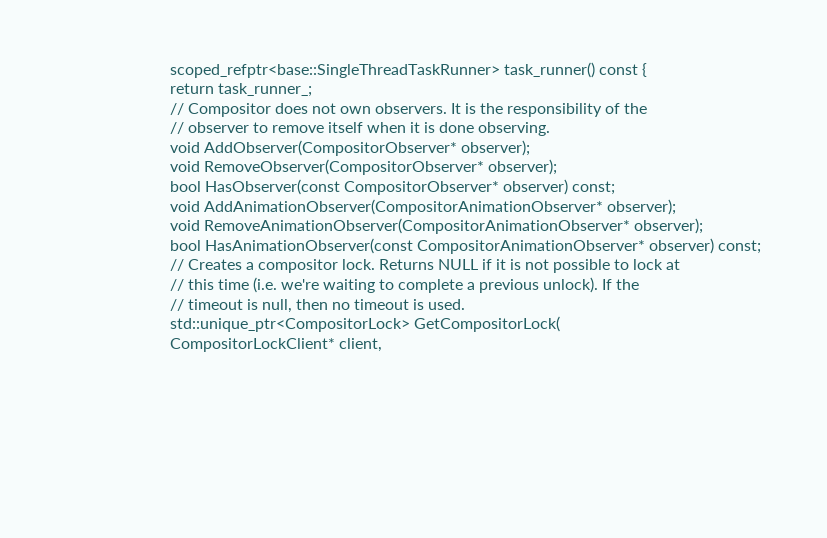scoped_refptr<base::SingleThreadTaskRunner> task_runner() const {
return task_runner_;
// Compositor does not own observers. It is the responsibility of the
// observer to remove itself when it is done observing.
void AddObserver(CompositorObserver* observer);
void RemoveObserver(CompositorObserver* observer);
bool HasObserver(const CompositorObserver* observer) const;
void AddAnimationObserver(CompositorAnimationObserver* observer);
void RemoveAnimationObserver(CompositorAnimationObserver* observer);
bool HasAnimationObserver(const CompositorAnimationObserver* observer) const;
// Creates a compositor lock. Returns NULL if it is not possible to lock at
// this time (i.e. we're waiting to complete a previous unlock). If the
// timeout is null, then no timeout is used.
std::unique_ptr<CompositorLock> GetCompositorLock(
CompositorLockClient* client,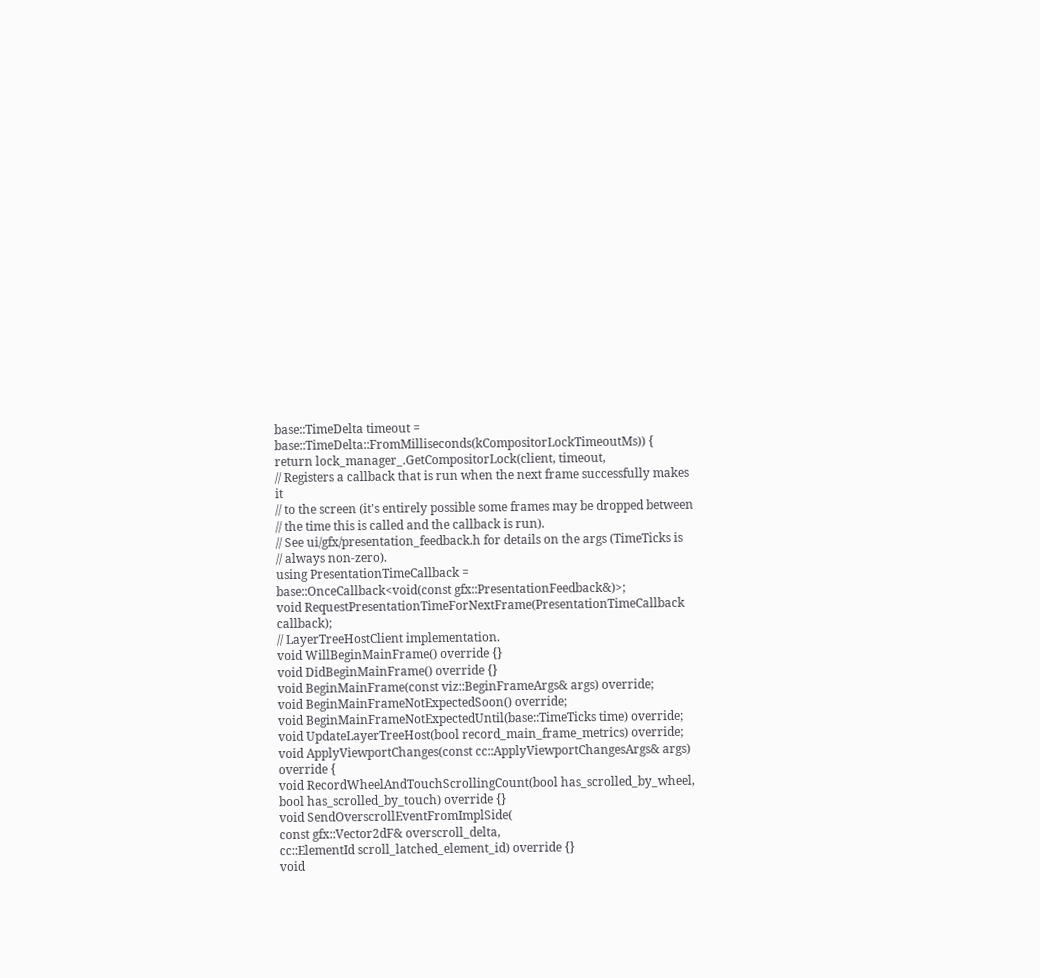base::TimeDelta timeout =
base::TimeDelta::FromMilliseconds(kCompositorLockTimeoutMs)) {
return lock_manager_.GetCompositorLock(client, timeout,
// Registers a callback that is run when the next frame successfully makes it
// to the screen (it's entirely possible some frames may be dropped between
// the time this is called and the callback is run).
// See ui/gfx/presentation_feedback.h for details on the args (TimeTicks is
// always non-zero).
using PresentationTimeCallback =
base::OnceCallback<void(const gfx::PresentationFeedback&)>;
void RequestPresentationTimeForNextFrame(PresentationTimeCallback callback);
// LayerTreeHostClient implementation.
void WillBeginMainFrame() override {}
void DidBeginMainFrame() override {}
void BeginMainFrame(const viz::BeginFrameArgs& args) override;
void BeginMainFrameNotExpectedSoon() override;
void BeginMainFrameNotExpectedUntil(base::TimeTicks time) override;
void UpdateLayerTreeHost(bool record_main_frame_metrics) override;
void ApplyViewportChanges(const cc::ApplyViewportChangesArgs& args) override {
void RecordWheelAndTouchScrollingCount(bool has_scrolled_by_wheel,
bool has_scrolled_by_touch) override {}
void SendOverscrollEventFromImplSide(
const gfx::Vector2dF& overscroll_delta,
cc::ElementId scroll_latched_element_id) override {}
void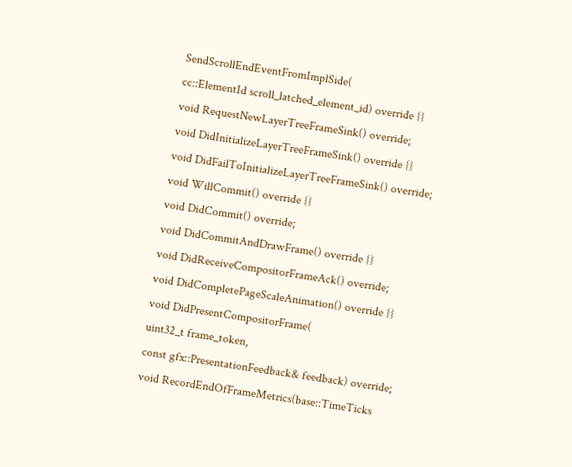SendScrollEndEventFromImplSide(
cc::ElementId scroll_latched_element_id) override {}
void RequestNewLayerTreeFrameSink() override;
void DidInitializeLayerTreeFrameSink() override {}
void DidFailToInitializeLayerTreeFrameSink() override;
void WillCommit() override {}
void DidCommit() override;
void DidCommitAndDrawFrame() override {}
void DidReceiveCompositorFrameAck() override;
void DidCompletePageScaleAnimation() override {}
void DidPresentCompositorFrame(
uint32_t frame_token,
const gfx::PresentationFeedback& feedback) override;
void RecordEndOfFrameMetrics(base::TimeTicks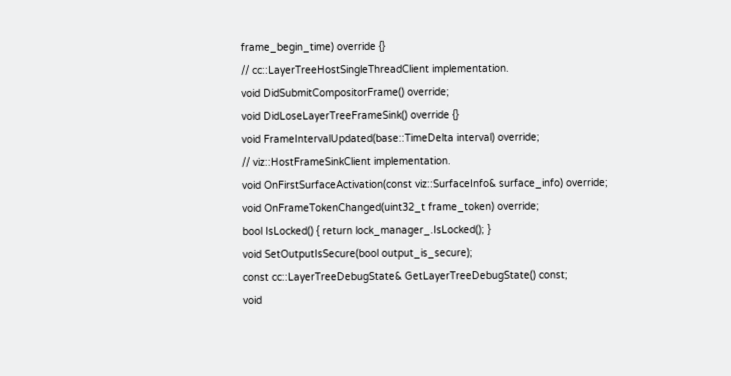frame_begin_time) override {}
// cc::LayerTreeHostSingleThreadClient implementation.
void DidSubmitCompositorFrame() override;
void DidLoseLayerTreeFrameSink() override {}
void FrameIntervalUpdated(base::TimeDelta interval) override;
// viz::HostFrameSinkClient implementation.
void OnFirstSurfaceActivation(const viz::SurfaceInfo& surface_info) override;
void OnFrameTokenChanged(uint32_t frame_token) override;
bool IsLocked() { return lock_manager_.IsLocked(); }
void SetOutputIsSecure(bool output_is_secure);
const cc::LayerTreeDebugState& GetLayerTreeDebugState() const;
void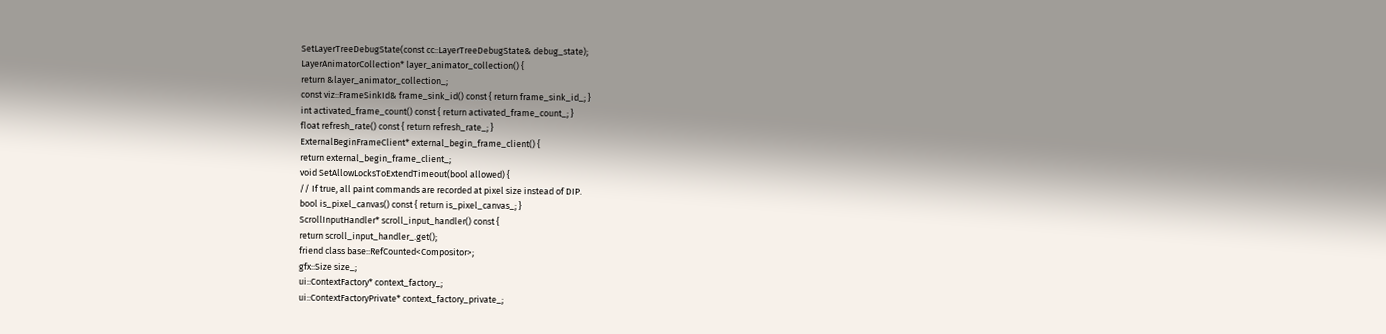SetLayerTreeDebugState(const cc::LayerTreeDebugState& debug_state);
LayerAnimatorCollection* layer_animator_collection() {
return &layer_animator_collection_;
const viz::FrameSinkId& frame_sink_id() const { return frame_sink_id_; }
int activated_frame_count() const { return activated_frame_count_; }
float refresh_rate() const { return refresh_rate_; }
ExternalBeginFrameClient* external_begin_frame_client() {
return external_begin_frame_client_;
void SetAllowLocksToExtendTimeout(bool allowed) {
// If true, all paint commands are recorded at pixel size instead of DIP.
bool is_pixel_canvas() const { return is_pixel_canvas_; }
ScrollInputHandler* scroll_input_handler() const {
return scroll_input_handler_.get();
friend class base::RefCounted<Compositor>;
gfx::Size size_;
ui::ContextFactory* context_factory_;
ui::ContextFactoryPrivate* context_factory_private_;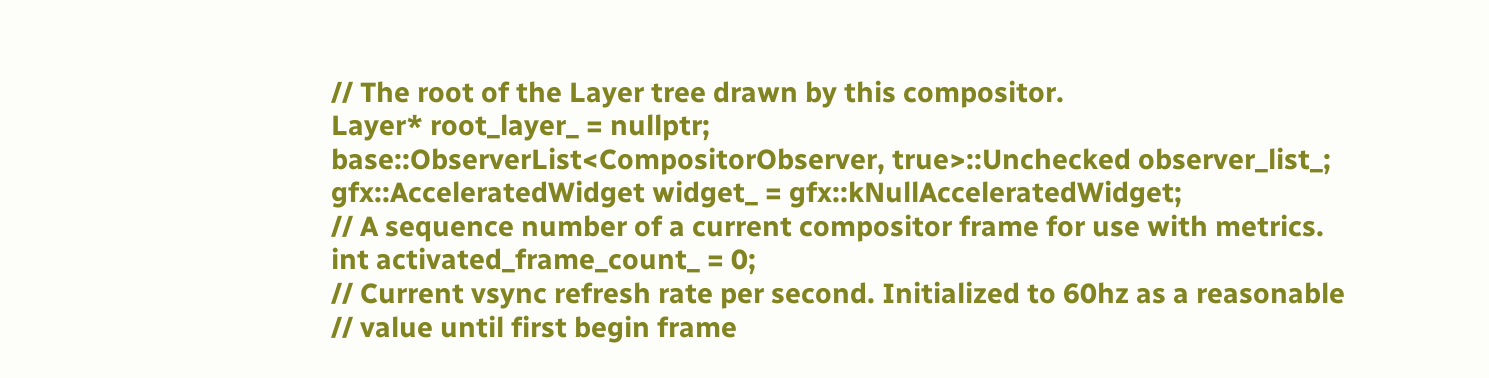// The root of the Layer tree drawn by this compositor.
Layer* root_layer_ = nullptr;
base::ObserverList<CompositorObserver, true>::Unchecked observer_list_;
gfx::AcceleratedWidget widget_ = gfx::kNullAcceleratedWidget;
// A sequence number of a current compositor frame for use with metrics.
int activated_frame_count_ = 0;
// Current vsync refresh rate per second. Initialized to 60hz as a reasonable
// value until first begin frame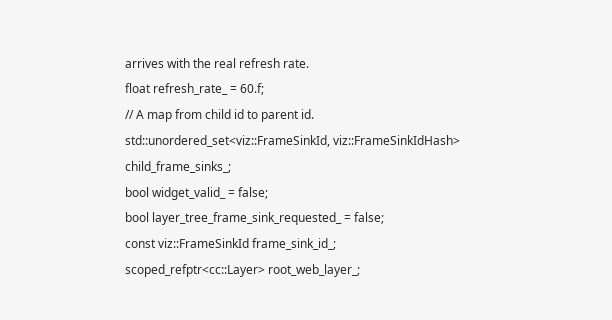arrives with the real refresh rate.
float refresh_rate_ = 60.f;
// A map from child id to parent id.
std::unordered_set<viz::FrameSinkId, viz::FrameSinkIdHash> child_frame_sinks_;
bool widget_valid_ = false;
bool layer_tree_frame_sink_requested_ = false;
const viz::FrameSinkId frame_sink_id_;
scoped_refptr<cc::Layer> root_web_layer_;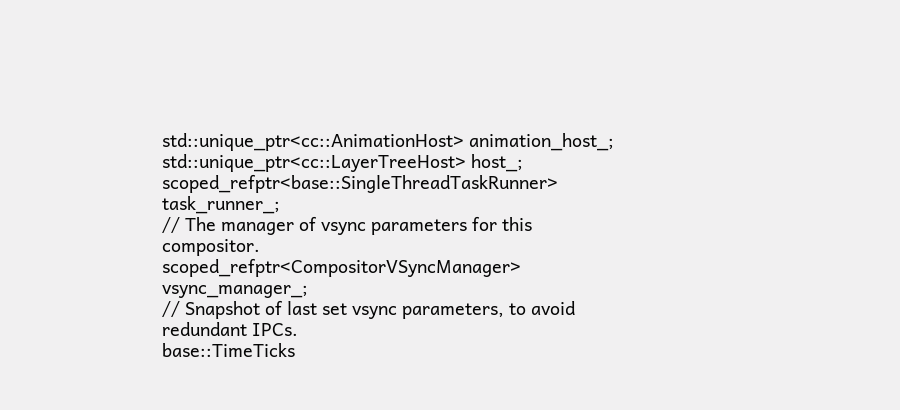std::unique_ptr<cc::AnimationHost> animation_host_;
std::unique_ptr<cc::LayerTreeHost> host_;
scoped_refptr<base::SingleThreadTaskRunner> task_runner_;
// The manager of vsync parameters for this compositor.
scoped_refptr<CompositorVSyncManager> vsync_manager_;
// Snapshot of last set vsync parameters, to avoid redundant IPCs.
base::TimeTicks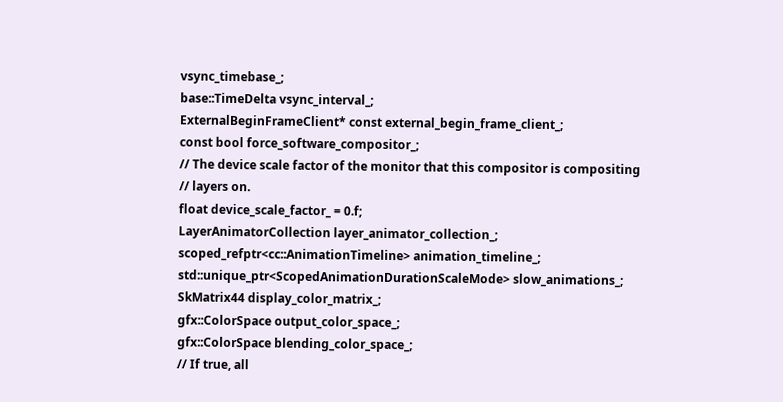vsync_timebase_;
base::TimeDelta vsync_interval_;
ExternalBeginFrameClient* const external_begin_frame_client_;
const bool force_software_compositor_;
// The device scale factor of the monitor that this compositor is compositing
// layers on.
float device_scale_factor_ = 0.f;
LayerAnimatorCollection layer_animator_collection_;
scoped_refptr<cc::AnimationTimeline> animation_timeline_;
std::unique_ptr<ScopedAnimationDurationScaleMode> slow_animations_;
SkMatrix44 display_color_matrix_;
gfx::ColorSpace output_color_space_;
gfx::ColorSpace blending_color_space_;
// If true, all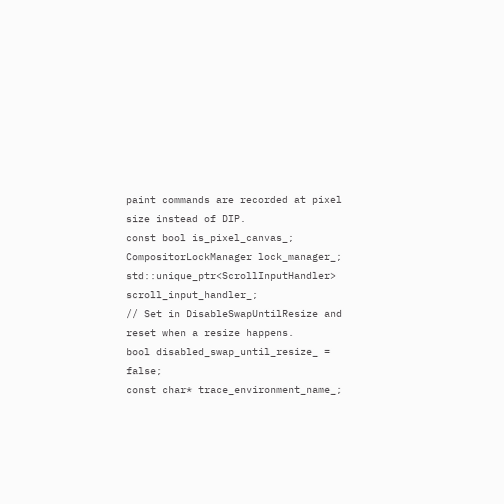paint commands are recorded at pixel size instead of DIP.
const bool is_pixel_canvas_;
CompositorLockManager lock_manager_;
std::unique_ptr<ScrollInputHandler> scroll_input_handler_;
// Set in DisableSwapUntilResize and reset when a resize happens.
bool disabled_swap_until_resize_ = false;
const char* trace_environment_name_;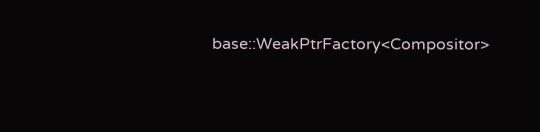base::WeakPtrFactory<Compositor>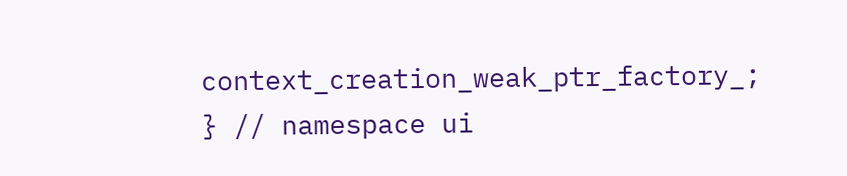context_creation_weak_ptr_factory_;
} // namespace ui